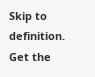Skip to definition.
Get the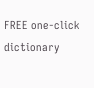FREE one-click dictionary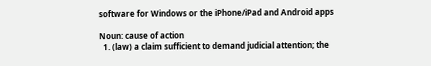software for Windows or the iPhone/iPad and Android apps

Noun: cause of action
  1. (law) a claim sufficient to demand judicial attention; the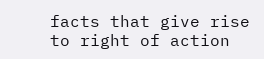facts that give rise to right of action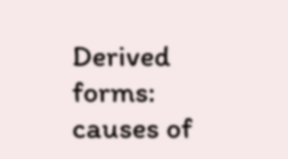Derived forms: causes of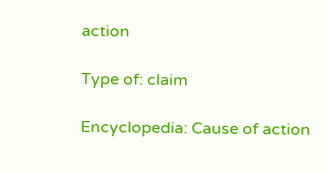action

Type of: claim

Encyclopedia: Cause of action